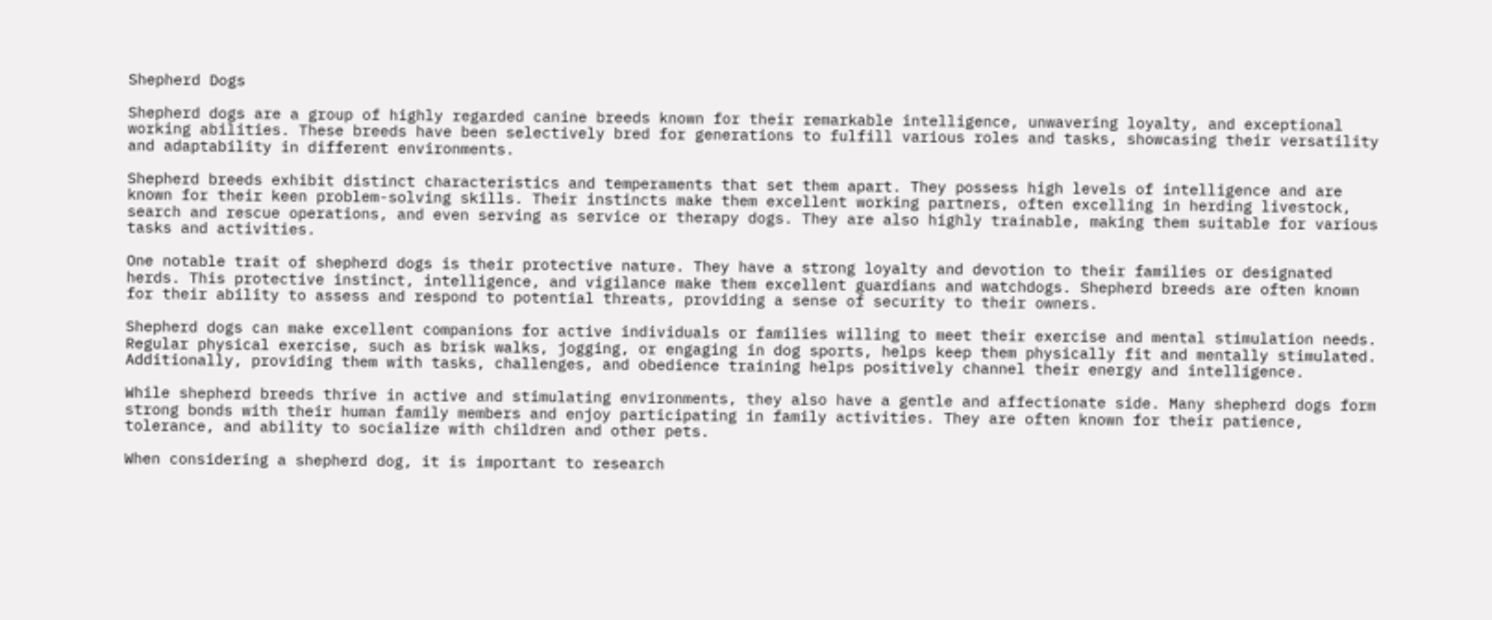Shepherd Dogs

Shepherd dogs are a group of highly regarded canine breeds known for their remarkable intelligence, unwavering loyalty, and exceptional working abilities. These breeds have been selectively bred for generations to fulfill various roles and tasks, showcasing their versatility and adaptability in different environments.

Shepherd breeds exhibit distinct characteristics and temperaments that set them apart. They possess high levels of intelligence and are known for their keen problem-solving skills. Their instincts make them excellent working partners, often excelling in herding livestock, search and rescue operations, and even serving as service or therapy dogs. They are also highly trainable, making them suitable for various tasks and activities.

One notable trait of shepherd dogs is their protective nature. They have a strong loyalty and devotion to their families or designated herds. This protective instinct, intelligence, and vigilance make them excellent guardians and watchdogs. Shepherd breeds are often known for their ability to assess and respond to potential threats, providing a sense of security to their owners.

Shepherd dogs can make excellent companions for active individuals or families willing to meet their exercise and mental stimulation needs. Regular physical exercise, such as brisk walks, jogging, or engaging in dog sports, helps keep them physically fit and mentally stimulated. Additionally, providing them with tasks, challenges, and obedience training helps positively channel their energy and intelligence.

While shepherd breeds thrive in active and stimulating environments, they also have a gentle and affectionate side. Many shepherd dogs form strong bonds with their human family members and enjoy participating in family activities. They are often known for their patience, tolerance, and ability to socialize with children and other pets.

When considering a shepherd dog, it is important to research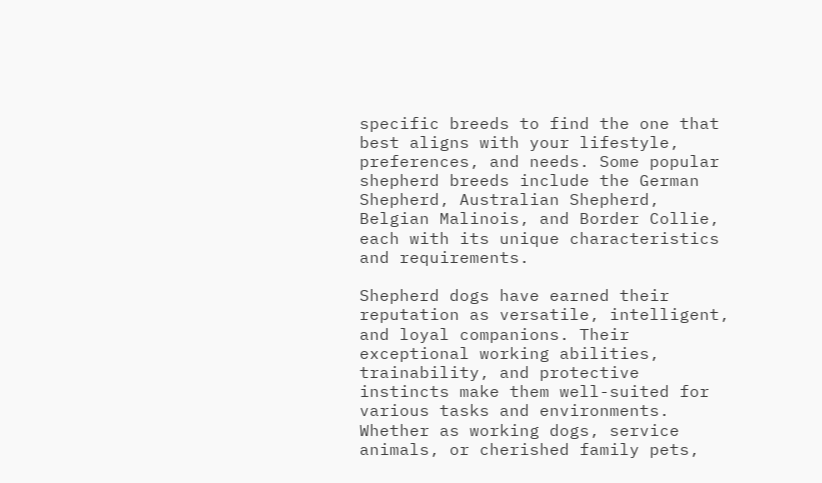specific breeds to find the one that best aligns with your lifestyle, preferences, and needs. Some popular shepherd breeds include the German Shepherd, Australian Shepherd, Belgian Malinois, and Border Collie, each with its unique characteristics and requirements.

Shepherd dogs have earned their reputation as versatile, intelligent, and loyal companions. Their exceptional working abilities, trainability, and protective instincts make them well-suited for various tasks and environments. Whether as working dogs, service animals, or cherished family pets,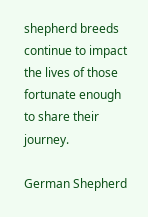shepherd breeds continue to impact the lives of those fortunate enough to share their journey.

German Shepherd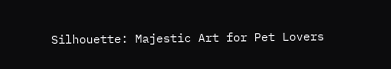Silhouette: Majestic Art for Pet Lovers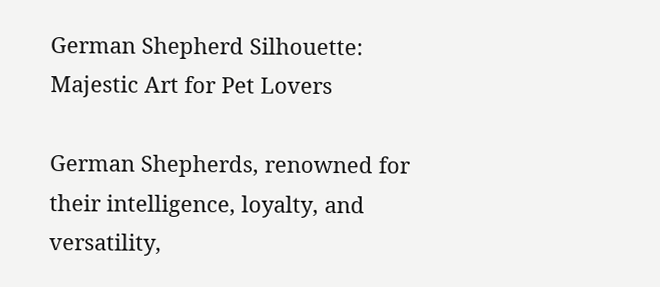German Shepherd Silhouette: Majestic Art for Pet Lovers

German Shepherds, renowned for their intelligence, loyalty, and versatility,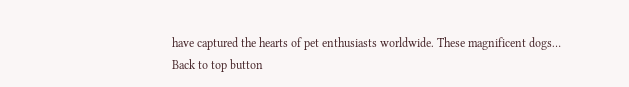have captured the hearts of pet enthusiasts worldwide. These magnificent dogs…
Back to top button